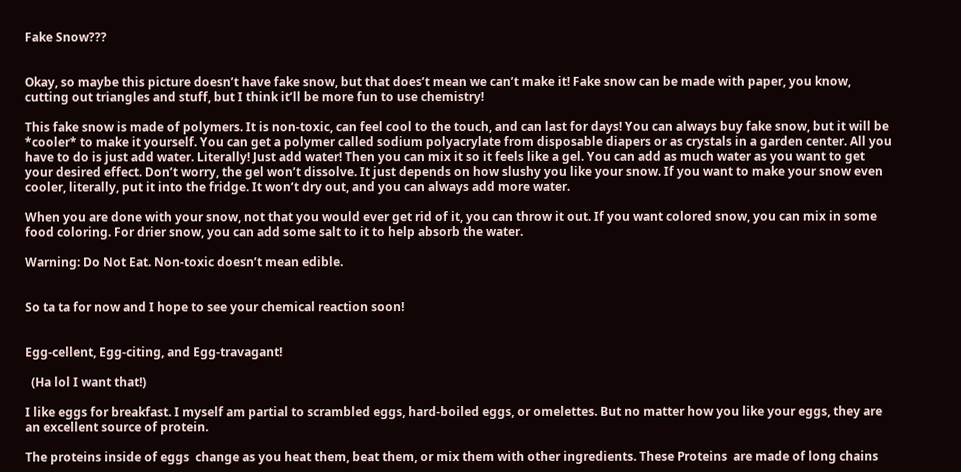Fake Snow???


Okay, so maybe this picture doesn’t have fake snow, but that does’t mean we can’t make it! Fake snow can be made with paper, you know, cutting out triangles and stuff, but I think it’ll be more fun to use chemistry!

This fake snow is made of polymers. It is non-toxic, can feel cool to the touch, and can last for days! You can always buy fake snow, but it will be *cooler* to make it yourself. You can get a polymer called sodium polyacrylate from disposable diapers or as crystals in a garden center. All you have to do is just add water. Literally! Just add water! Then you can mix it so it feels like a gel. You can add as much water as you want to get your desired effect. Don’t worry, the gel won’t dissolve. It just depends on how slushy you like your snow. If you want to make your snow even cooler, literally, put it into the fridge. It won’t dry out, and you can always add more water.

When you are done with your snow, not that you would ever get rid of it, you can throw it out. If you want colored snow, you can mix in some food coloring. For drier snow, you can add some salt to it to help absorb the water.

Warning: Do Not Eat. Non-toxic doesn’t mean edible.


So ta ta for now and I hope to see your chemical reaction soon!


Egg-cellent, Egg-citing, and Egg-travagant!

  (Ha lol I want that!)

I like eggs for breakfast. I myself am partial to scrambled eggs, hard-boiled eggs, or omelettes. But no matter how you like your eggs, they are an excellent source of protein.

The proteins inside of eggs  change as you heat them, beat them, or mix them with other ingredients. These Proteins  are made of long chains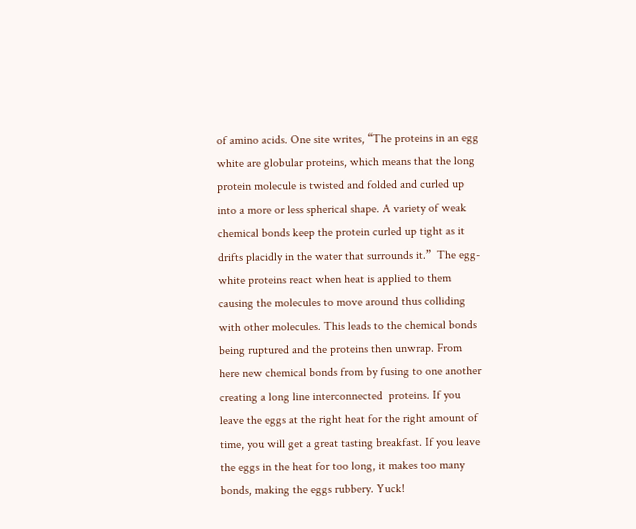of amino acids. One site writes, “The proteins in an egg white are globular proteins, which means that the long protein molecule is twisted and folded and curled up into a more or less spherical shape. A variety of weak chemical bonds keep the protein curled up tight as it drifts placidly in the water that surrounds it.”  The egg-white proteins react when heat is applied to them causing the molecules to move around thus colliding with other molecules. This leads to the chemical bonds being ruptured and the proteins then unwrap. From here new chemical bonds from by fusing to one another creating a long line interconnected  proteins. If you leave the eggs at the right heat for the right amount of time, you will get a great tasting breakfast. If you leave the eggs in the heat for too long, it makes too many bonds, making the eggs rubbery. Yuck!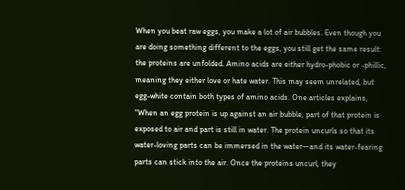When you beat raw eggs, you make a lot of air bubbles. Even though you are doing something different to the eggs, you still get the same result: the proteins are unfolded. Amino acids are either hydro-phobic or -phillic, meaning they either love or hate water. This may seem unrelated, but egg-white contain both types of amino acids. One articles explains, “When an egg protein is up against an air bubble, part of that protein is exposed to air and part is still in water. The protein uncurls so that its water-loving parts can be immersed in the water—and its water-fearing parts can stick into the air. Once the proteins uncurl, they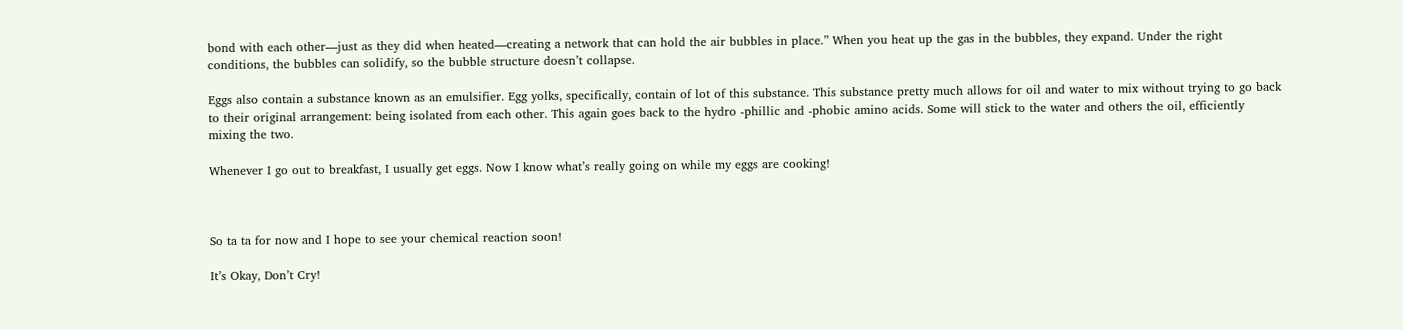bond with each other—just as they did when heated—creating a network that can hold the air bubbles in place.” When you heat up the gas in the bubbles, they expand. Under the right conditions, the bubbles can solidify, so the bubble structure doesn’t collapse.

Eggs also contain a substance known as an emulsifier. Egg yolks, specifically, contain of lot of this substance. This substance pretty much allows for oil and water to mix without trying to go back to their original arrangement: being isolated from each other. This again goes back to the hydro -phillic and -phobic amino acids. Some will stick to the water and others the oil, efficiently mixing the two.

Whenever I go out to breakfast, I usually get eggs. Now I know what’s really going on while my eggs are cooking!



So ta ta for now and I hope to see your chemical reaction soon!

It’s Okay, Don’t Cry!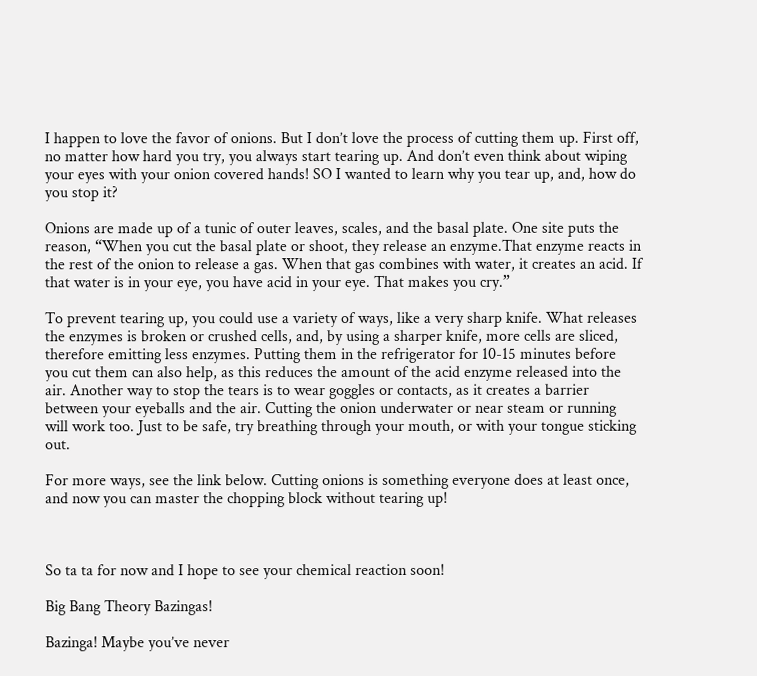I happen to love the favor of onions. But I don’t love the process of cutting them up. First off, no matter how hard you try, you always start tearing up. And don’t even think about wiping your eyes with your onion covered hands! SO I wanted to learn why you tear up, and, how do you stop it?

Onions are made up of a tunic of outer leaves, scales, and the basal plate. One site puts the reason, “When you cut the basal plate or shoot, they release an enzyme.That enzyme reacts in the rest of the onion to release a gas. When that gas combines with water, it creates an acid. If that water is in your eye, you have acid in your eye. That makes you cry.”

To prevent tearing up, you could use a variety of ways, like a very sharp knife. What releases the enzymes is broken or crushed cells, and, by using a sharper knife, more cells are sliced, therefore emitting less enzymes. Putting them in the refrigerator for 10-15 minutes before you cut them can also help, as this reduces the amount of the acid enzyme released into the air. Another way to stop the tears is to wear goggles or contacts, as it creates a barrier between your eyeballs and the air. Cutting the onion underwater or near steam or running will work too. Just to be safe, try breathing through your mouth, or with your tongue sticking out.

For more ways, see the link below. Cutting onions is something everyone does at least once, and now you can master the chopping block without tearing up!



So ta ta for now and I hope to see your chemical reaction soon!

Big Bang Theory Bazingas!

Bazinga! Maybe you’ve never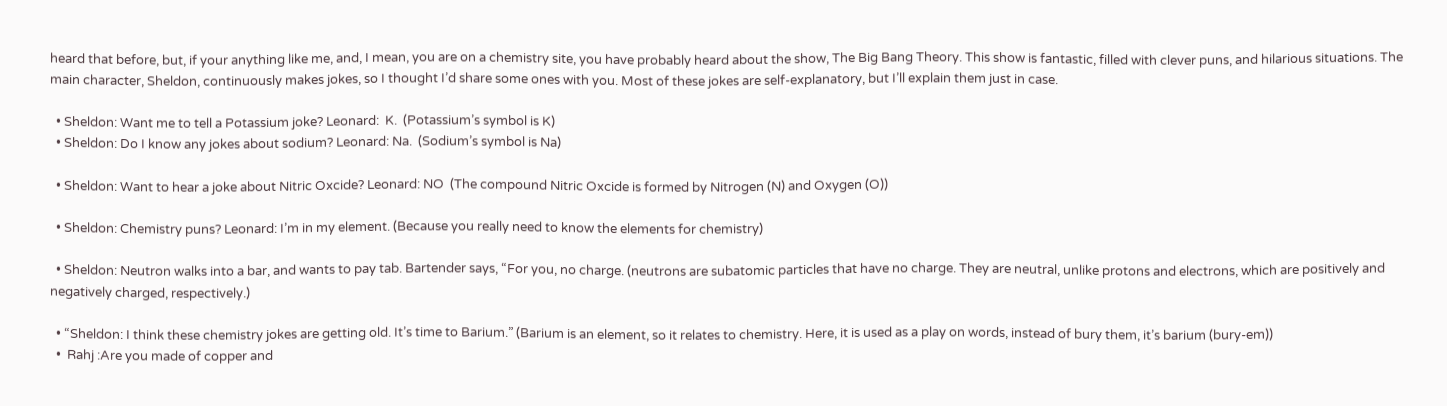heard that before, but, if your anything like me, and, I mean, you are on a chemistry site, you have probably heard about the show, The Big Bang Theory. This show is fantastic, filled with clever puns, and hilarious situations. The main character, Sheldon, continuously makes jokes, so I thought I’d share some ones with you. Most of these jokes are self-explanatory, but I’ll explain them just in case.

  • Sheldon: Want me to tell a Potassium joke? Leonard:  K.  (Potassium’s symbol is K)
  • Sheldon: Do I know any jokes about sodium? Leonard: Na.  (Sodium’s symbol is Na)

  • Sheldon: Want to hear a joke about Nitric Oxcide? Leonard: NO  (The compound Nitric Oxcide is formed by Nitrogen (N) and Oxygen (O))

  • Sheldon: Chemistry puns? Leonard: I’m in my element. (Because you really need to know the elements for chemistry)

  • Sheldon: Neutron walks into a bar, and wants to pay tab. Bartender says, “For you, no charge. (neutrons are subatomic particles that have no charge. They are neutral, unlike protons and electrons, which are positively and negatively charged, respectively.)

  • “Sheldon: I think these chemistry jokes are getting old. It’s time to Barium.” (Barium is an element, so it relates to chemistry. Here, it is used as a play on words, instead of bury them, it’s barium (bury-em))
  •  Rahj :Are you made of copper and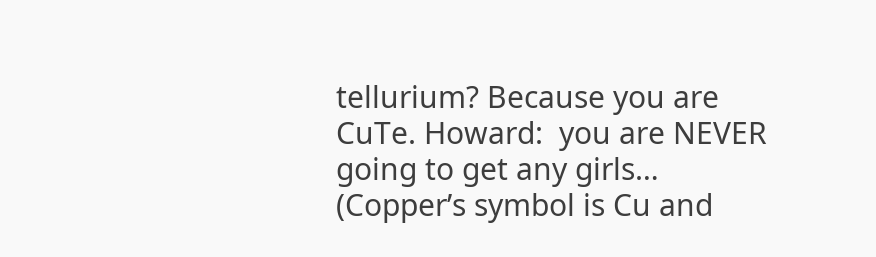tellurium? Because you are CuTe. Howard:  you are NEVER going to get any girls… (Copper’s symbol is Cu and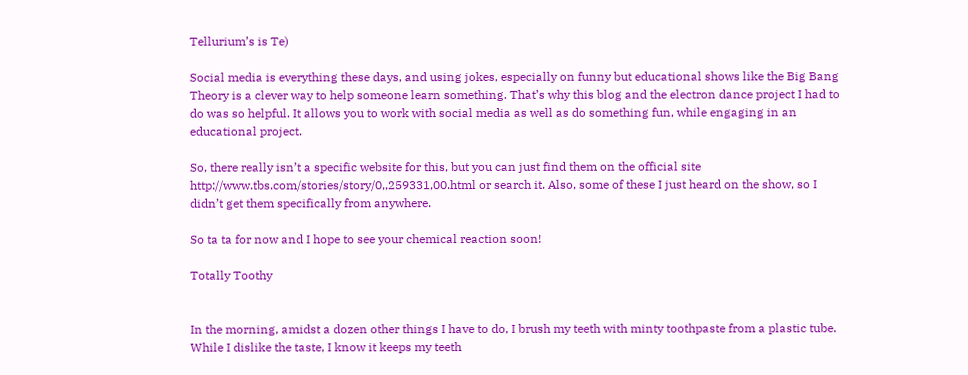Tellurium’s is Te)

Social media is everything these days, and using jokes, especially on funny but educational shows like the Big Bang Theory is a clever way to help someone learn something. That’s why this blog and the electron dance project I had to do was so helpful. It allows you to work with social media as well as do something fun, while engaging in an educational project.

So, there really isn’t a specific website for this, but you can just find them on the official site http://www.tbs.com/stories/story/0,,259331,00.html or search it. Also, some of these I just heard on the show, so I didn’t get them specifically from anywhere.

So ta ta for now and I hope to see your chemical reaction soon!

Totally Toothy


In the morning, amidst a dozen other things I have to do, I brush my teeth with minty toothpaste from a plastic tube. While I dislike the taste, I know it keeps my teeth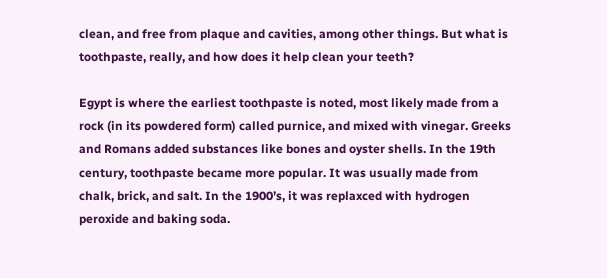clean, and free from plaque and cavities, among other things. But what is toothpaste, really, and how does it help clean your teeth?

Egypt is where the earliest toothpaste is noted, most likely made from a rock (in its powdered form) called purnice, and mixed with vinegar. Greeks and Romans added substances like bones and oyster shells. In the 19th century, toothpaste became more popular. It was usually made from chalk, brick, and salt. In the 1900’s, it was replaxced with hydrogen peroxide and baking soda.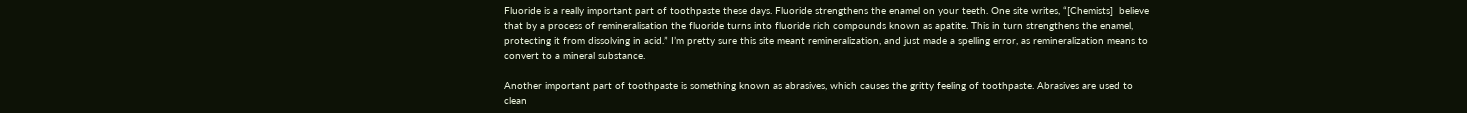Fluoride is a really important part of toothpaste these days. Fluoride strengthens the enamel on your teeth. One site writes, “[Chemists]  believe that by a process of remineralisation the fluoride turns into fluoride rich compounds known as apatite. This in turn strengthens the enamel, protecting it from dissolving in acid.” I’m pretty sure this site meant remineralization, and just made a spelling error, as remineralization means to convert to a mineral substance.

Another important part of toothpaste is something known as abrasives, which causes the gritty feeling of toothpaste. Abrasives are used to clean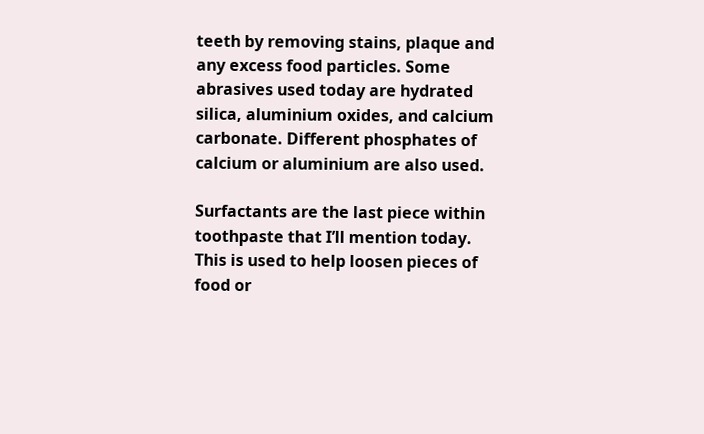teeth by removing stains, plaque and any excess food particles. Some abrasives used today are hydrated silica, aluminium oxides, and calcium carbonate. Different phosphates of calcium or aluminium are also used.

Surfactants are the last piece within toothpaste that I’ll mention today. This is used to help loosen pieces of food or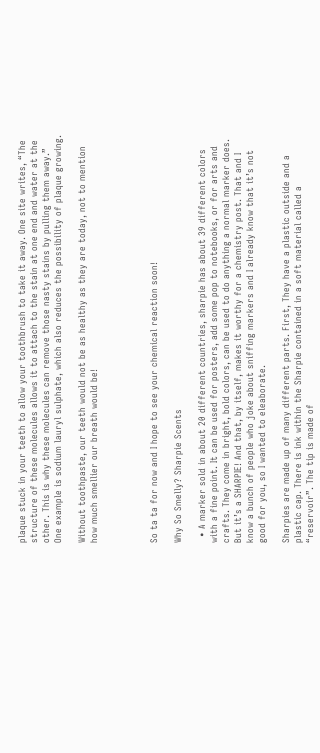plaque stuck in your teeth to allow your toothbrush to take it away. One site writes, “The structure of these molecules allows it to attach to the stain at one end and water at the other. This is why these molecules can remove those nasty stains by pulling them away.”  One example is sodium lauryl sulphate, which also reduces the possibility of plaque growing.

Without toothpaste, our teeth would not be as healthy as they are today, not to mention how much smellier our breath would be!




So ta ta for now and I hope to see your chemical reaction soon!

Why So Smelly? Sharpie Scents

  • A marker sold in about 20 different countries, sharpie has about 39 different colors with a fine point. It can be used for posters, add some pop to notebooks, or for arts and crafts. They come in bright, bold colors, can be used to do anything a normal marker does. But it’s a SHARPIE! And that, by itself, makes it worthy for a chemistry post. That and I know a bunch of people who joke about sniffing markers and I already know that it’s not good for you, so I wanted to eleaborate.

Sharpies are made up of many different parts. First, They have a plastic outside and a plastic cap. There is ink within the Sharpie contained in a soft material called a “reservoir”. The tip is made of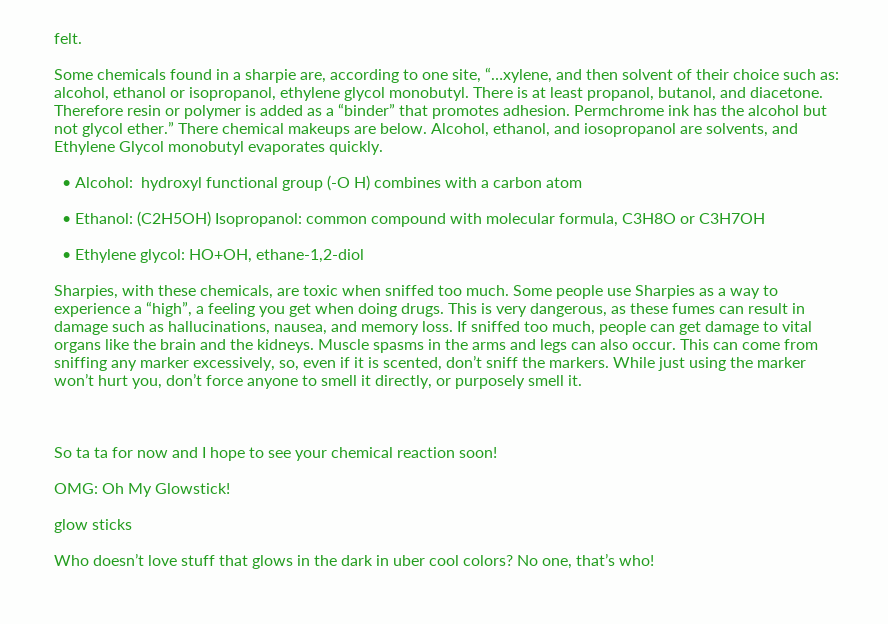felt.

Some chemicals found in a sharpie are, according to one site, “…xylene, and then solvent of their choice such as: alcohol, ethanol or isopropanol, ethylene glycol monobutyl. There is at least propanol, butanol, and diacetone. Therefore resin or polymer is added as a “binder” that promotes adhesion. Permchrome ink has the alcohol but not glycol ether.” There chemical makeups are below. Alcohol, ethanol, and iosopropanol are solvents, and Ethylene Glycol monobutyl evaporates quickly.

  • Alcohol:  hydroxyl functional group (-O H) combines with a carbon atom

  • Ethanol: (C2H5OH) Isopropanol: common compound with molecular formula, C3H8O or C3H7OH

  • Ethylene glycol: HO+OH, ethane-1,2-diol

Sharpies, with these chemicals, are toxic when sniffed too much. Some people use Sharpies as a way to experience a “high”, a feeling you get when doing drugs. This is very dangerous, as these fumes can result in damage such as hallucinations, nausea, and memory loss. If sniffed too much, people can get damage to vital organs like the brain and the kidneys. Muscle spasms in the arms and legs can also occur. This can come from sniffing any marker excessively, so, even if it is scented, don’t sniff the markers. While just using the marker won’t hurt you, don’t force anyone to smell it directly, or purposely smell it.



So ta ta for now and I hope to see your chemical reaction soon!

OMG: Oh My Glowstick!

glow sticks

Who doesn’t love stuff that glows in the dark in uber cool colors? No one, that’s who!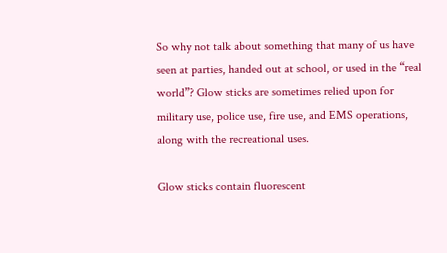So why not talk about something that many of us have seen at parties, handed out at school, or used in the “real world”? Glow sticks are sometimes relied upon for military use, police use, fire use, and EMS operations, along with the recreational uses.

Glow sticks contain fluorescent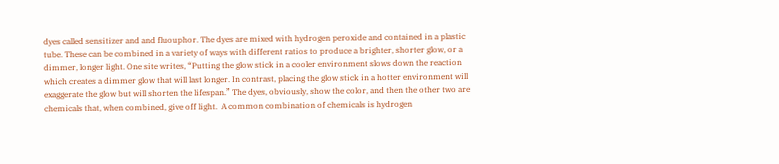dyes called sensitizer and and fluouphor. The dyes are mixed with hydrogen peroxide and contained in a plastic tube. These can be combined in a variety of ways with different ratios to produce a brighter, shorter glow, or a dimmer, longer light. One site writes, “Putting the glow stick in a cooler environment slows down the reaction which creates a dimmer glow that will last longer. In contrast, placing the glow stick in a hotter environment will exaggerate the glow but will shorten the lifespan.” The dyes, obviously, show the color, and then the other two are chemicals that, when combined, give off light.  A common combination of chemicals is hydrogen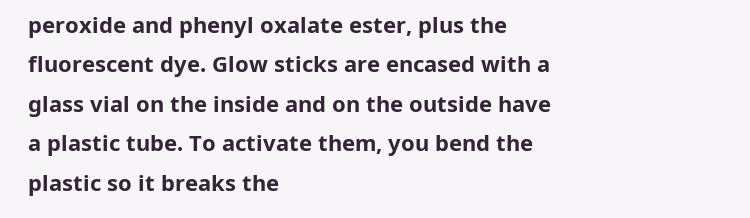peroxide and phenyl oxalate ester, plus the fluorescent dye. Glow sticks are encased with a glass vial on the inside and on the outside have a plastic tube. To activate them, you bend the plastic so it breaks the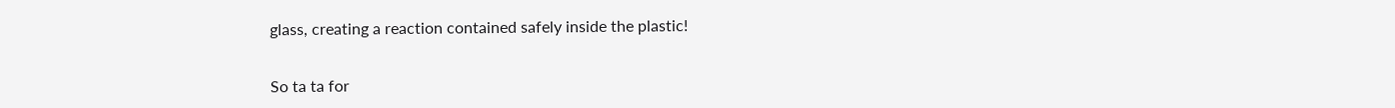glass, creating a reaction contained safely inside the plastic!


So ta ta for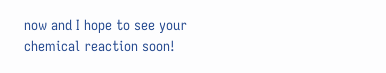now and I hope to see your chemical reaction soon!